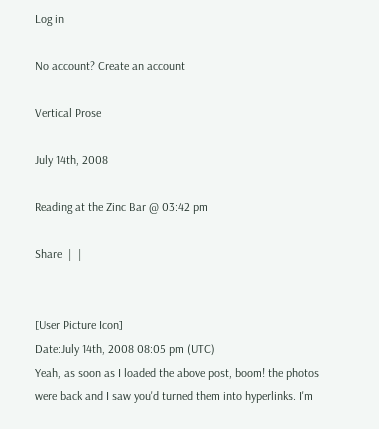Log in

No account? Create an account

Vertical Prose

July 14th, 2008

Reading at the Zinc Bar @ 03:42 pm

Share  |  |


[User Picture Icon]
Date:July 14th, 2008 08:05 pm (UTC)
Yeah, as soon as I loaded the above post, boom! the photos were back and I saw you'd turned them into hyperlinks. I'm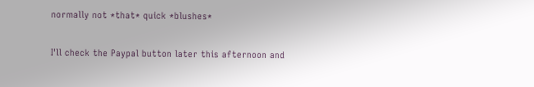normally not *that* quick *blushes*

I'll check the Paypal button later this afternoon and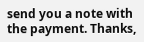send you a note with the payment. Thanks,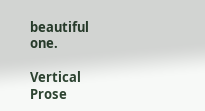beautiful one.

Vertical Prose